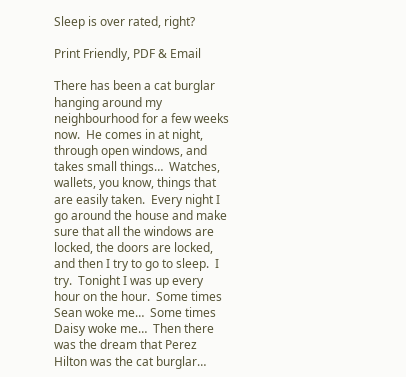Sleep is over rated, right?

Print Friendly, PDF & Email

There has been a cat burglar hanging around my neighbourhood for a few weeks now.  He comes in at night, through open windows, and takes small things…  Watches, wallets, you know, things that are easily taken.  Every night I go around the house and make sure that all the windows are locked, the doors are locked, and then I try to go to sleep.  I try.  Tonight I was up every hour on the hour.  Some times Sean woke me…  Some times Daisy woke me…  Then there was the dream that Perez Hilton was the cat burglar…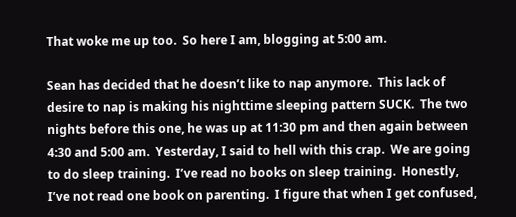That woke me up too.  So here I am, blogging at 5:00 am.

Sean has decided that he doesn’t like to nap anymore.  This lack of desire to nap is making his nighttime sleeping pattern SUCK.  The two nights before this one, he was up at 11:30 pm and then again between 4:30 and 5:00 am.  Yesterday, I said to hell with this crap.  We are going to do sleep training.  I’ve read no books on sleep training.  Honestly, I’ve not read one book on parenting.  I figure that when I get confused,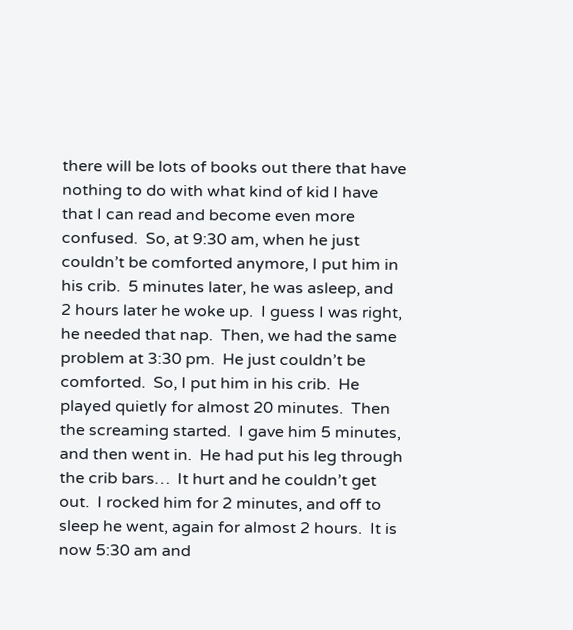there will be lots of books out there that have nothing to do with what kind of kid I have that I can read and become even more confused.  So, at 9:30 am, when he just couldn’t be comforted anymore, I put him in his crib.  5 minutes later, he was asleep, and 2 hours later he woke up.  I guess I was right, he needed that nap.  Then, we had the same problem at 3:30 pm.  He just couldn’t be comforted.  So, I put him in his crib.  He played quietly for almost 20 minutes.  Then the screaming started.  I gave him 5 minutes, and then went in.  He had put his leg through the crib bars…  It hurt and he couldn’t get out.  I rocked him for 2 minutes, and off to sleep he went, again for almost 2 hours.  It is now 5:30 am and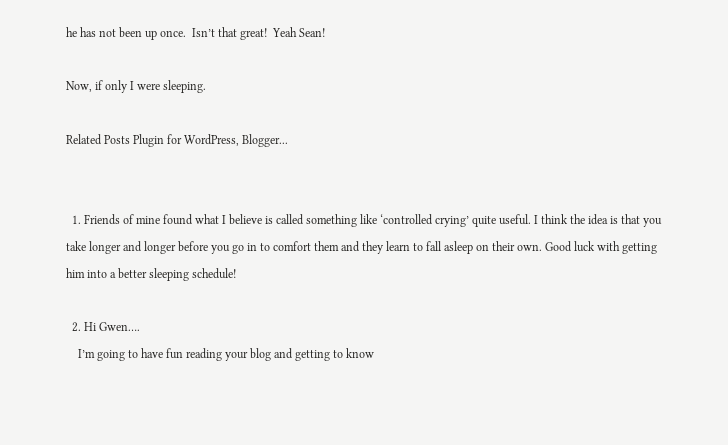he has not been up once.  Isn’t that great!  Yeah Sean!

Now, if only I were sleeping.

Related Posts Plugin for WordPress, Blogger...


  1. Friends of mine found what I believe is called something like ‘controlled crying’ quite useful. I think the idea is that you take longer and longer before you go in to comfort them and they learn to fall asleep on their own. Good luck with getting him into a better sleeping schedule!

  2. Hi Gwen….
    I’m going to have fun reading your blog and getting to know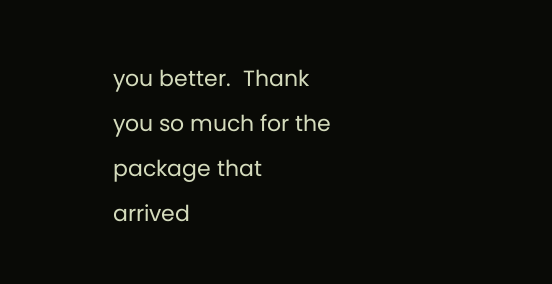you better.  Thank you so much for the package that arrived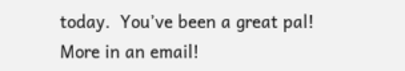today.  You’ve been a great pal!  More in an email!